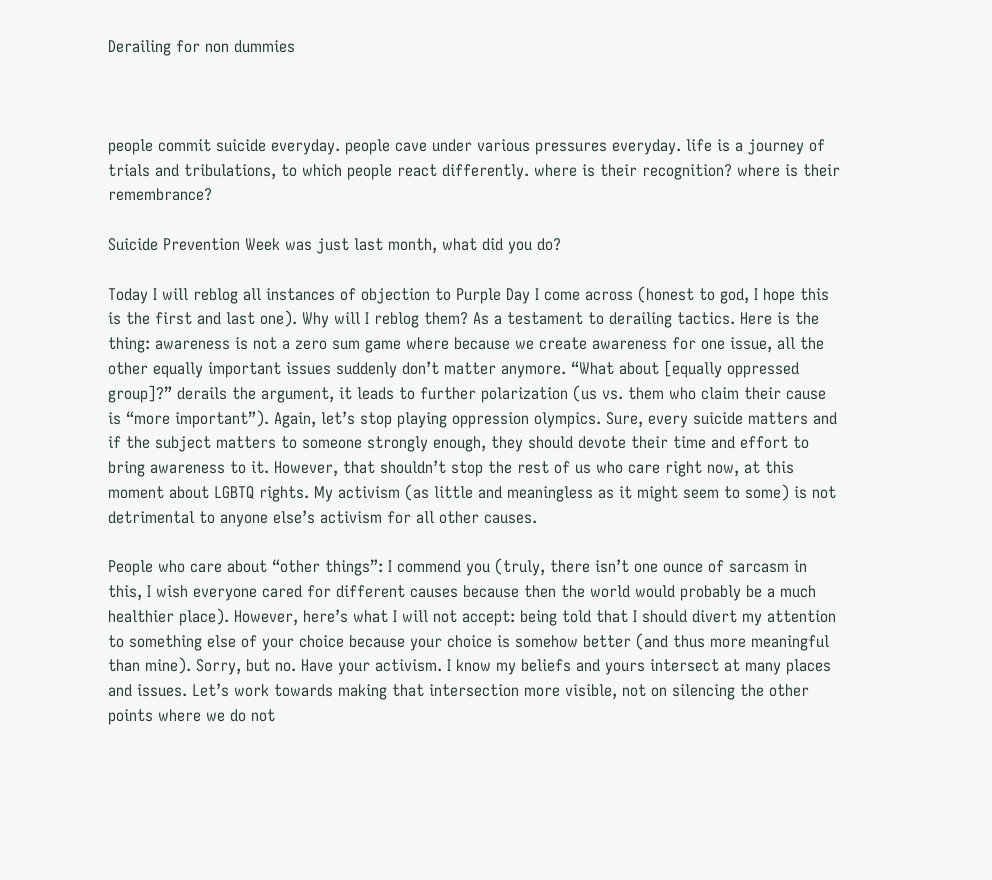Derailing for non dummies



people commit suicide everyday. people cave under various pressures everyday. life is a journey of trials and tribulations, to which people react differently. where is their recognition? where is their remembrance?

Suicide Prevention Week was just last month, what did you do?

Today I will reblog all instances of objection to Purple Day I come across (honest to god, I hope this is the first and last one). Why will I reblog them? As a testament to derailing tactics. Here is the thing: awareness is not a zero sum game where because we create awareness for one issue, all the other equally important issues suddenly don’t matter anymore. “What about [equally oppressed group]?” derails the argument, it leads to further polarization (us vs. them who claim their cause is “more important”). Again, let’s stop playing oppression olympics. Sure, every suicide matters and if the subject matters to someone strongly enough, they should devote their time and effort to bring awareness to it. However, that shouldn’t stop the rest of us who care right now, at this moment about LGBTQ rights. My activism (as little and meaningless as it might seem to some) is not detrimental to anyone else’s activism for all other causes.

People who care about “other things”: I commend you (truly, there isn’t one ounce of sarcasm in this, I wish everyone cared for different causes because then the world would probably be a much healthier place). However, here’s what I will not accept: being told that I should divert my attention to something else of your choice because your choice is somehow better (and thus more meaningful than mine). Sorry, but no. Have your activism. I know my beliefs and yours intersect at many places and issues. Let’s work towards making that intersection more visible, not on silencing the other points where we do not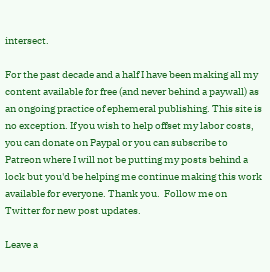intersect.

For the past decade and a half I have been making all my content available for free (and never behind a paywall) as an ongoing practice of ephemeral publishing. This site is no exception. If you wish to help offset my labor costs, you can donate on Paypal or you can subscribe to Patreon where I will not be putting my posts behind a lock but you'd be helping me continue making this work available for everyone. Thank you.  Follow me on Twitter for new post updates.

Leave a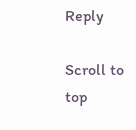Reply

Scroll to top